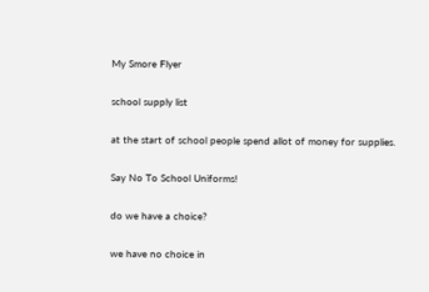My Smore Flyer

school supply list

at the start of school people spend allot of money for supplies.

Say No To School Uniforms!

do we have a choice?

we have no choice in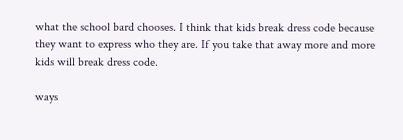what the school bard chooses. I think that kids break dress code because they want to express who they are. If you take that away more and more kids will break dress code.

ways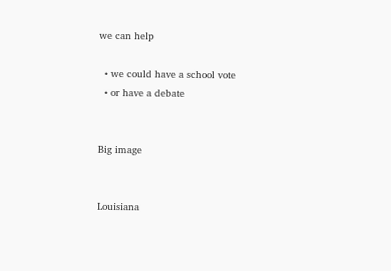we can help

  • we could have a school vote
  • or have a debate


Big image


Louisiana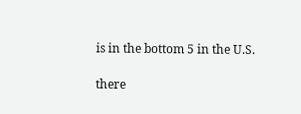is in the bottom 5 in the U.S.

there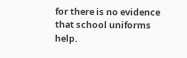for there is no evidence that school uniforms help.